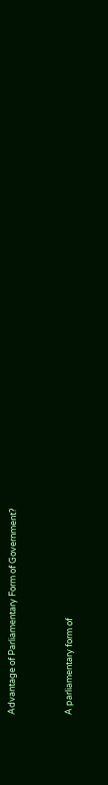Advantage of Parliamentary Form of Government?


A parliamentary form of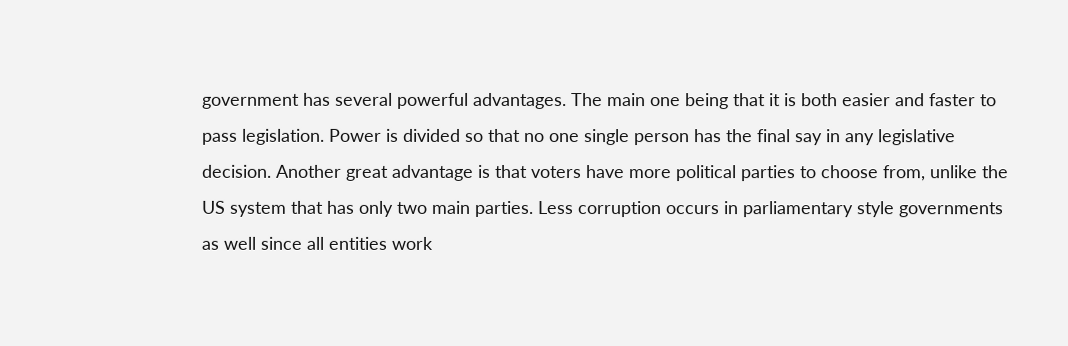government has several powerful advantages. The main one being that it is both easier and faster to pass legislation. Power is divided so that no one single person has the final say in any legislative decision. Another great advantage is that voters have more political parties to choose from, unlike the US system that has only two main parties. Less corruption occurs in parliamentary style governments as well since all entities work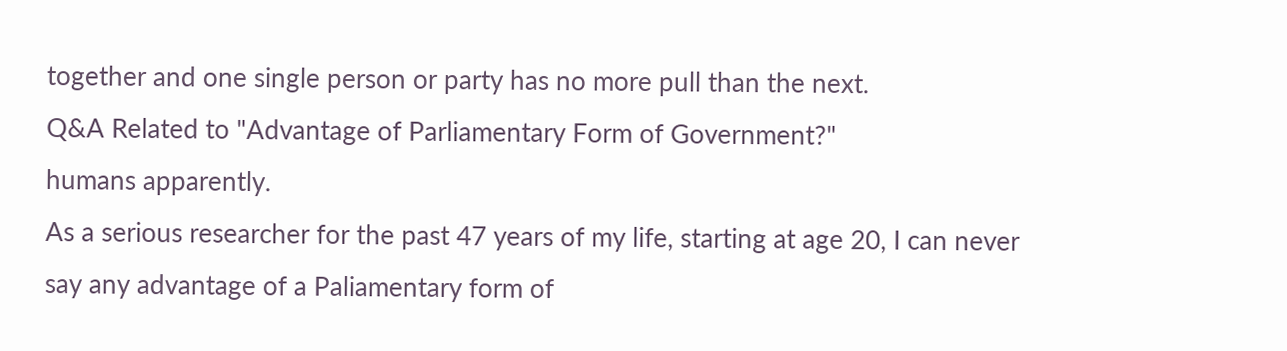together and one single person or party has no more pull than the next.
Q&A Related to "Advantage of Parliamentary Form of Government?"
humans apparently.
As a serious researcher for the past 47 years of my life, starting at age 20, I can never say any advantage of a Paliamentary form of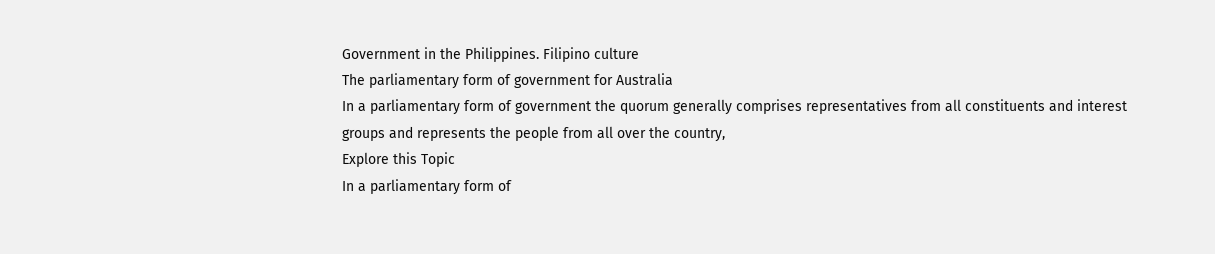Government in the Philippines. Filipino culture
The parliamentary form of government for Australia
In a parliamentary form of government the quorum generally comprises representatives from all constituents and interest groups and represents the people from all over the country,
Explore this Topic
In a parliamentary form of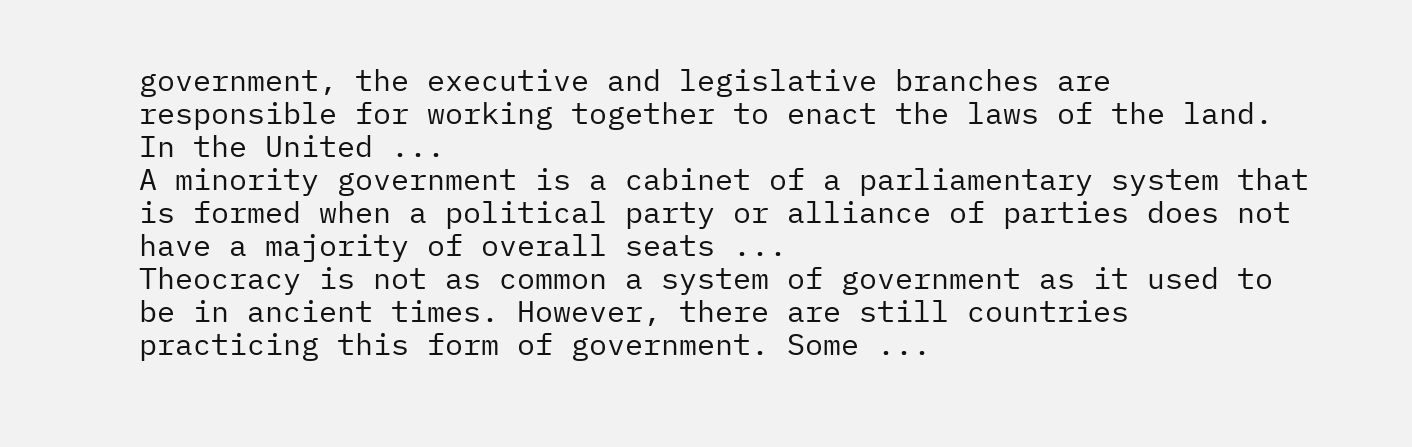government, the executive and legislative branches are responsible for working together to enact the laws of the land. In the United ...
A minority government is a cabinet of a parliamentary system that is formed when a political party or alliance of parties does not have a majority of overall seats ...
Theocracy is not as common a system of government as it used to be in ancient times. However, there are still countries practicing this form of government. Some ...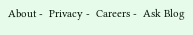About -  Privacy -  Careers -  Ask Blog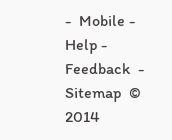-  Mobile -  Help -  Feedback  -  Sitemap  © 2014